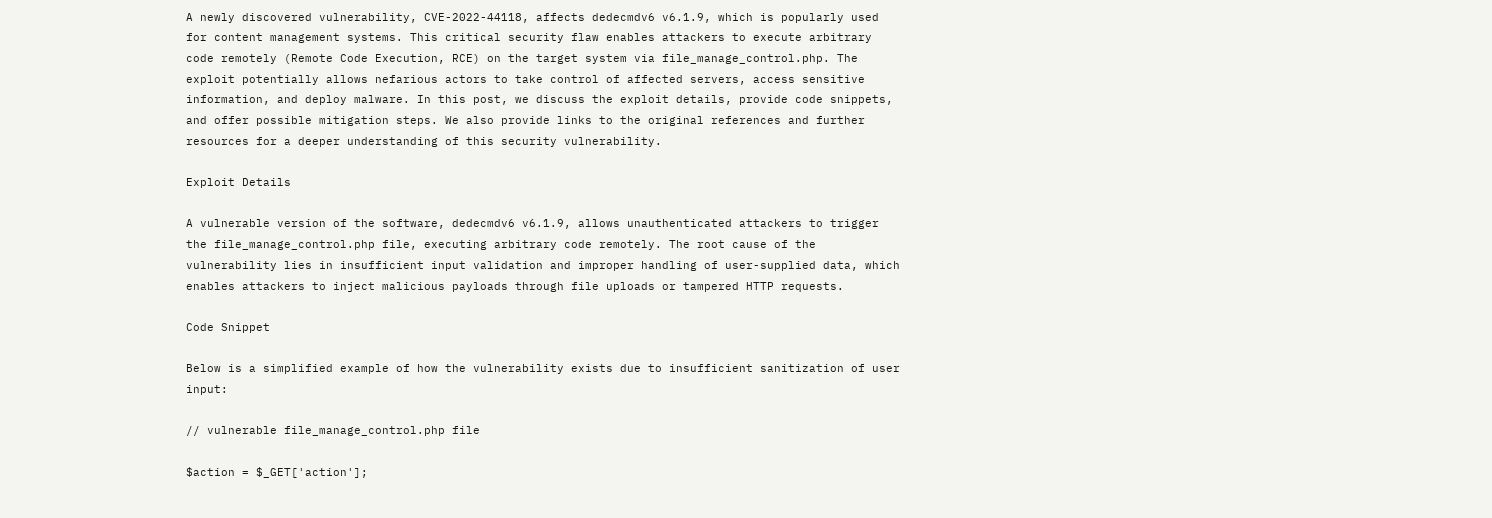A newly discovered vulnerability, CVE-2022-44118, affects dedecmdv6 v6.1.9, which is popularly used for content management systems. This critical security flaw enables attackers to execute arbitrary code remotely (Remote Code Execution, RCE) on the target system via file_manage_control.php. The exploit potentially allows nefarious actors to take control of affected servers, access sensitive information, and deploy malware. In this post, we discuss the exploit details, provide code snippets, and offer possible mitigation steps. We also provide links to the original references and further resources for a deeper understanding of this security vulnerability.

Exploit Details

A vulnerable version of the software, dedecmdv6 v6.1.9, allows unauthenticated attackers to trigger the file_manage_control.php file, executing arbitrary code remotely. The root cause of the vulnerability lies in insufficient input validation and improper handling of user-supplied data, which enables attackers to inject malicious payloads through file uploads or tampered HTTP requests.

Code Snippet

Below is a simplified example of how the vulnerability exists due to insufficient sanitization of user input:

// vulnerable file_manage_control.php file

$action = $_GET['action'];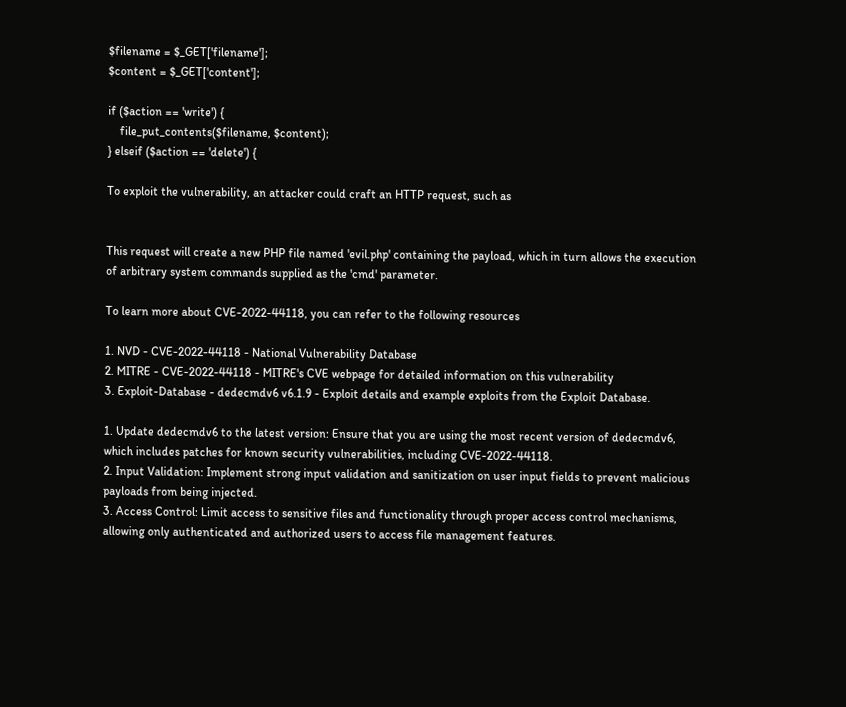$filename = $_GET['filename'];
$content = $_GET['content'];

if ($action == 'write') {
    file_put_contents($filename, $content);
} elseif ($action == 'delete') {

To exploit the vulnerability, an attacker could craft an HTTP request, such as


This request will create a new PHP file named 'evil.php' containing the payload, which in turn allows the execution of arbitrary system commands supplied as the 'cmd' parameter.

To learn more about CVE-2022-44118, you can refer to the following resources

1. NVD - CVE-2022-44118 - National Vulnerability Database
2. MITRE - CVE-2022-44118 - MITRE's CVE webpage for detailed information on this vulnerability
3. Exploit-Database - dedecmdv6 v6.1.9 - Exploit details and example exploits from the Exploit Database.

1. Update dedecmdv6 to the latest version: Ensure that you are using the most recent version of dedecmdv6, which includes patches for known security vulnerabilities, including CVE-2022-44118.
2. Input Validation: Implement strong input validation and sanitization on user input fields to prevent malicious payloads from being injected.
3. Access Control: Limit access to sensitive files and functionality through proper access control mechanisms, allowing only authenticated and authorized users to access file management features.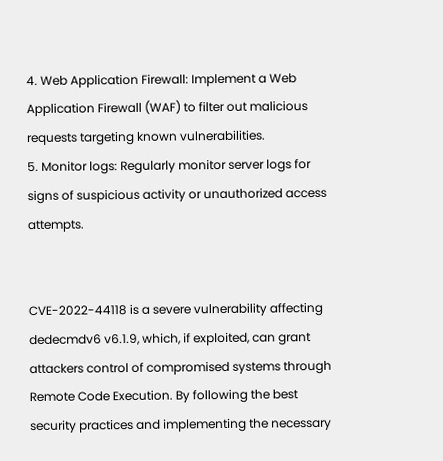4. Web Application Firewall: Implement a Web Application Firewall (WAF) to filter out malicious requests targeting known vulnerabilities.
5. Monitor logs: Regularly monitor server logs for signs of suspicious activity or unauthorized access attempts.


CVE-2022-44118 is a severe vulnerability affecting dedecmdv6 v6.1.9, which, if exploited, can grant attackers control of compromised systems through Remote Code Execution. By following the best security practices and implementing the necessary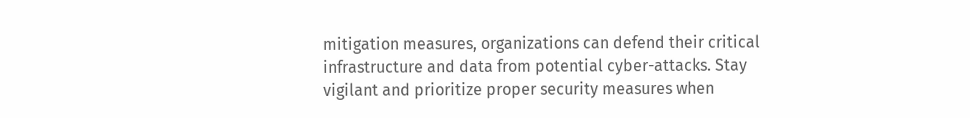mitigation measures, organizations can defend their critical infrastructure and data from potential cyber-attacks. Stay vigilant and prioritize proper security measures when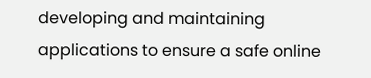developing and maintaining applications to ensure a safe online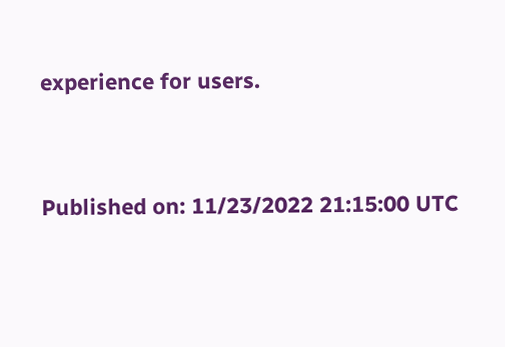experience for users.


Published on: 11/23/2022 21:15:00 UTC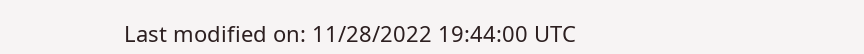Last modified on: 11/28/2022 19:44:00 UTC